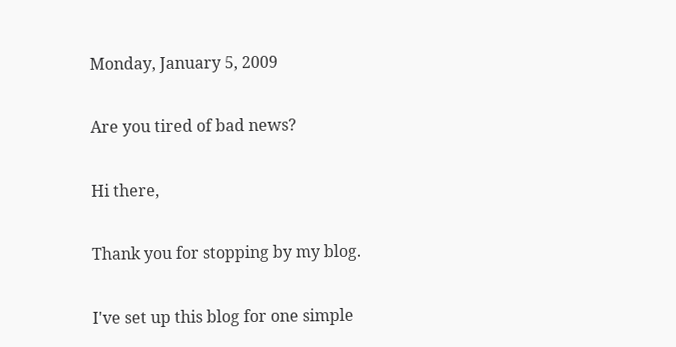Monday, January 5, 2009

Are you tired of bad news?

Hi there,

Thank you for stopping by my blog.

I've set up this blog for one simple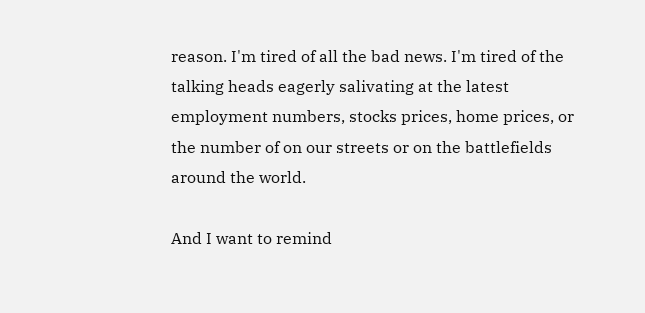reason. I'm tired of all the bad news. I'm tired of the talking heads eagerly salivating at the latest employment numbers, stocks prices, home prices, or the number of on our streets or on the battlefields around the world.

And I want to remind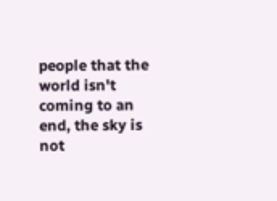people that the world isn't coming to an end, the sky is not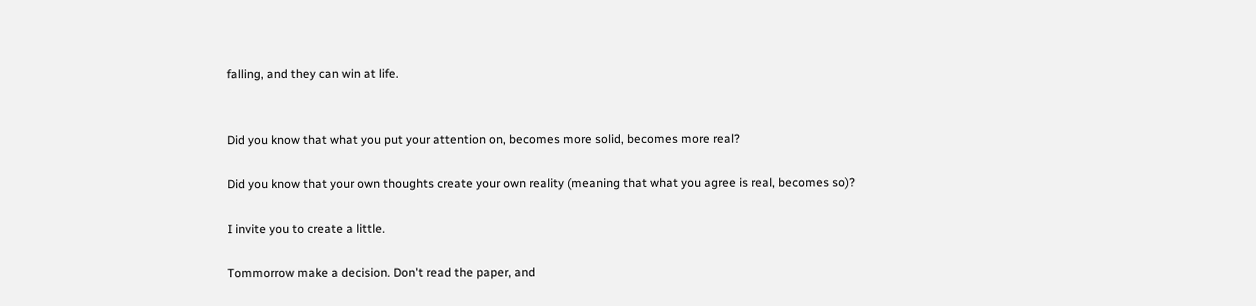falling, and they can win at life.


Did you know that what you put your attention on, becomes more solid, becomes more real?

Did you know that your own thoughts create your own reality (meaning that what you agree is real, becomes so)?

I invite you to create a little.

Tommorrow make a decision. Don't read the paper, and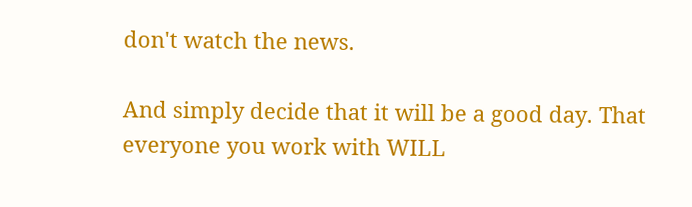don't watch the news.

And simply decide that it will be a good day. That everyone you work with WILL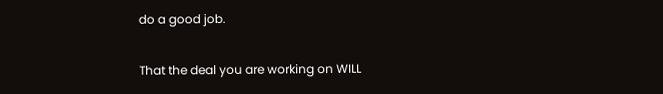do a good job.

That the deal you are working on WILL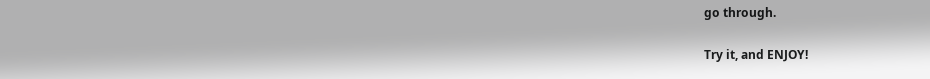go through.

Try it, and ENJOY!